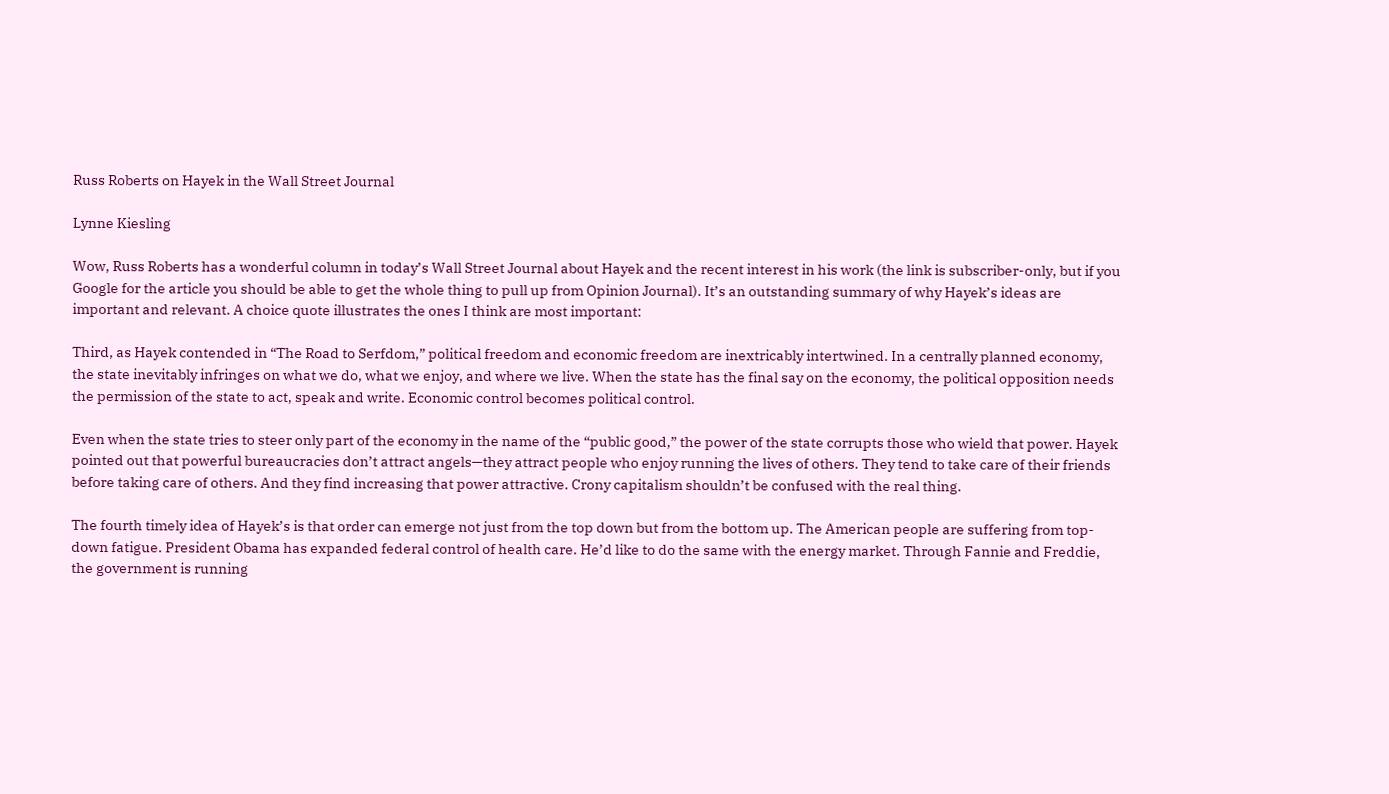Russ Roberts on Hayek in the Wall Street Journal

Lynne Kiesling

Wow, Russ Roberts has a wonderful column in today’s Wall Street Journal about Hayek and the recent interest in his work (the link is subscriber-only, but if you Google for the article you should be able to get the whole thing to pull up from Opinion Journal). It’s an outstanding summary of why Hayek’s ideas are important and relevant. A choice quote illustrates the ones I think are most important:

Third, as Hayek contended in “The Road to Serfdom,” political freedom and economic freedom are inextricably intertwined. In a centrally planned economy, the state inevitably infringes on what we do, what we enjoy, and where we live. When the state has the final say on the economy, the political opposition needs the permission of the state to act, speak and write. Economic control becomes political control.

Even when the state tries to steer only part of the economy in the name of the “public good,” the power of the state corrupts those who wield that power. Hayek pointed out that powerful bureaucracies don’t attract angels—they attract people who enjoy running the lives of others. They tend to take care of their friends before taking care of others. And they find increasing that power attractive. Crony capitalism shouldn’t be confused with the real thing.

The fourth timely idea of Hayek’s is that order can emerge not just from the top down but from the bottom up. The American people are suffering from top-down fatigue. President Obama has expanded federal control of health care. He’d like to do the same with the energy market. Through Fannie and Freddie, the government is running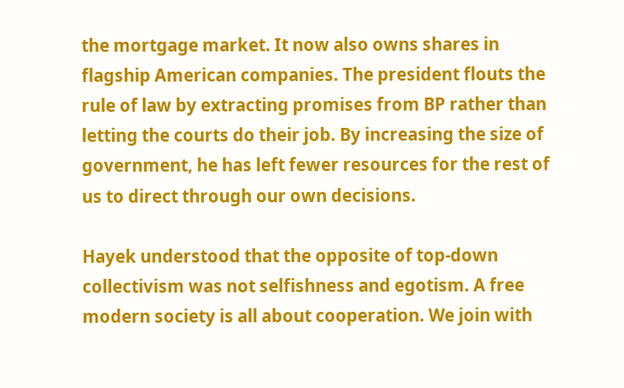the mortgage market. It now also owns shares in flagship American companies. The president flouts the rule of law by extracting promises from BP rather than letting the courts do their job. By increasing the size of government, he has left fewer resources for the rest of us to direct through our own decisions.

Hayek understood that the opposite of top-down collectivism was not selfishness and egotism. A free modern society is all about cooperation. We join with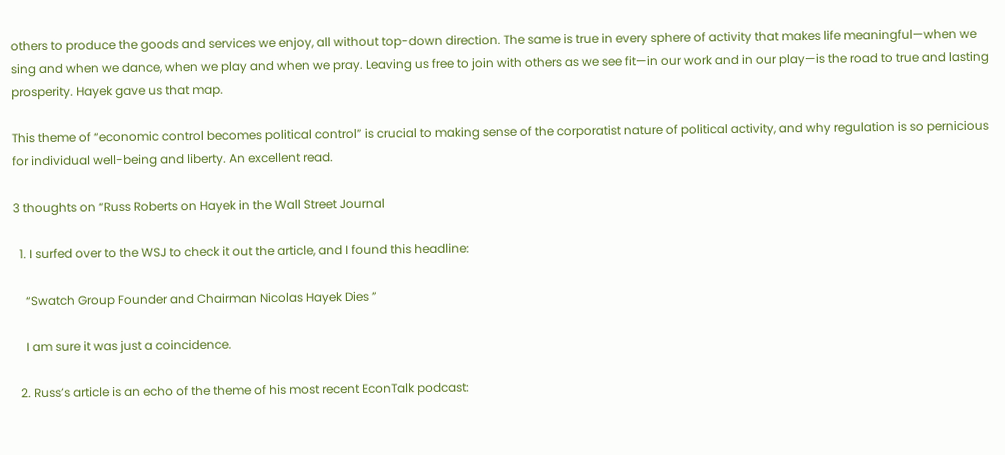others to produce the goods and services we enjoy, all without top-down direction. The same is true in every sphere of activity that makes life meaningful—when we sing and when we dance, when we play and when we pray. Leaving us free to join with others as we see fit—in our work and in our play—is the road to true and lasting prosperity. Hayek gave us that map.

This theme of “economic control becomes political control” is crucial to making sense of the corporatist nature of political activity, and why regulation is so pernicious for individual well-being and liberty. An excellent read.

3 thoughts on “Russ Roberts on Hayek in the Wall Street Journal

  1. I surfed over to the WSJ to check it out the article, and I found this headline:

    “Swatch Group Founder and Chairman Nicolas Hayek Dies ”

    I am sure it was just a coincidence.

  2. Russ’s article is an echo of the theme of his most recent EconTalk podcast: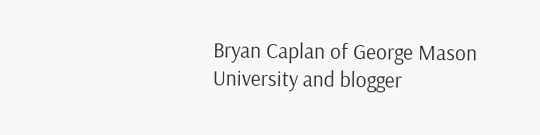Bryan Caplan of George Mason University and blogger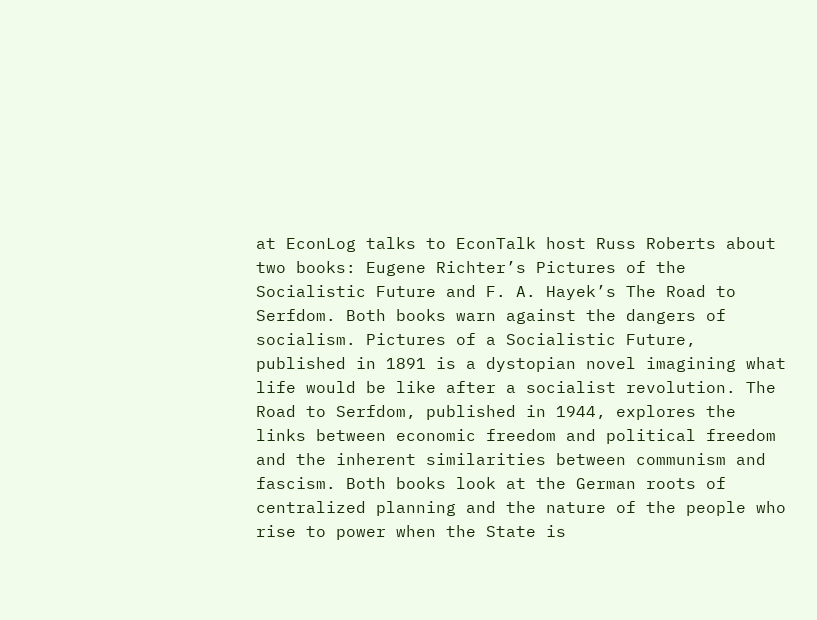at EconLog talks to EconTalk host Russ Roberts about two books: Eugene Richter’s Pictures of the Socialistic Future and F. A. Hayek’s The Road to Serfdom. Both books warn against the dangers of socialism. Pictures of a Socialistic Future, published in 1891 is a dystopian novel imagining what life would be like after a socialist revolution. The Road to Serfdom, published in 1944, explores the links between economic freedom and political freedom and the inherent similarities between communism and fascism. Both books look at the German roots of centralized planning and the nature of the people who rise to power when the State is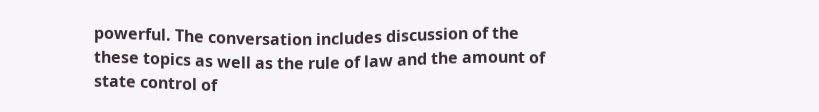powerful. The conversation includes discussion of the these topics as well as the rule of law and the amount of state control of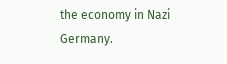the economy in Nazi Germany.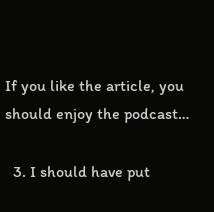If you like the article, you should enjoy the podcast…

  3. I should have put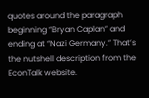quotes around the paragraph beginning “Bryan Caplan” and ending at “Nazi Germany.” That’s the nutshell description from the EconTalk website.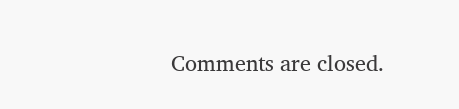Comments are closed.